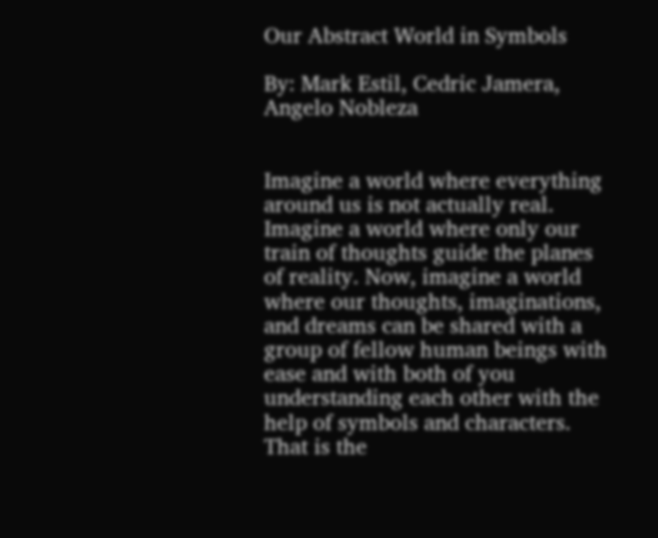Our Abstract World in Symbols

By: Mark Estil, Cedric Jamera, Angelo Nobleza


Imagine a world where everything around us is not actually real. Imagine a world where only our train of thoughts guide the planes of reality. Now, imagine a world where our thoughts, imaginations, and dreams can be shared with a group of fellow human beings with ease and with both of you understanding each other with the help of symbols and characters. That is the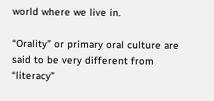world where we live in.

“Orality” or primary oral culture are said to be very different from “literacy”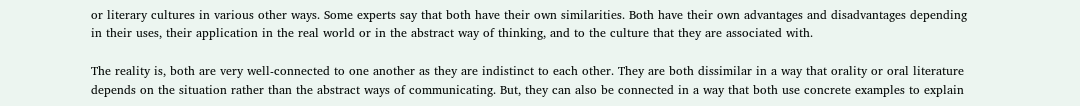or literary cultures in various other ways. Some experts say that both have their own similarities. Both have their own advantages and disadvantages depending in their uses, their application in the real world or in the abstract way of thinking, and to the culture that they are associated with.

The reality is, both are very well-connected to one another as they are indistinct to each other. They are both dissimilar in a way that orality or oral literature depends on the situation rather than the abstract ways of communicating. But, they can also be connected in a way that both use concrete examples to explain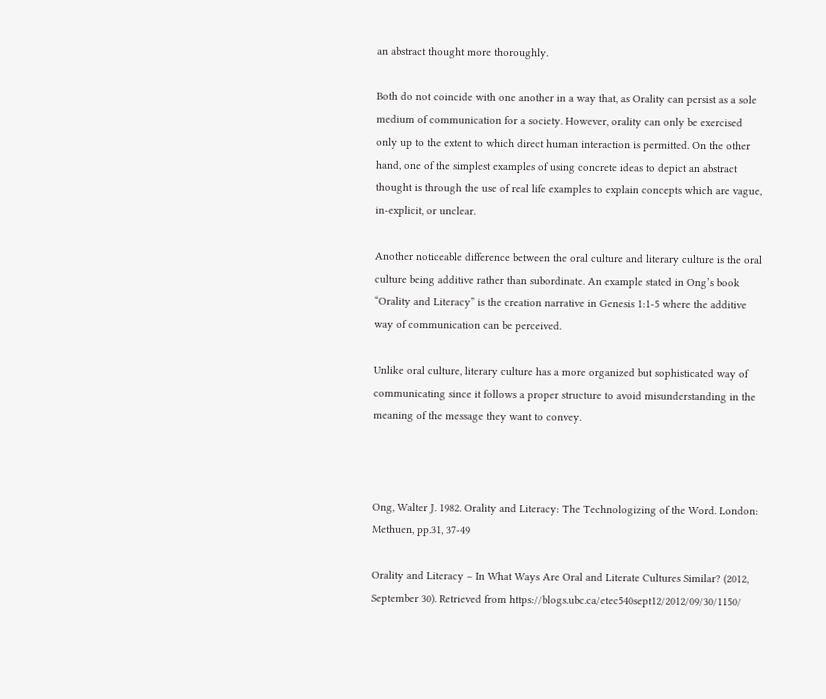an abstract thought more thoroughly.

Both do not coincide with one another in a way that, as Orality can persist as a sole medium of communication for a society. However, orality can only be exercised only up to the extent to which direct human interaction is permitted. On the other hand, one of the simplest examples of using concrete ideas to depict an abstract thought is through the use of real life examples to explain concepts which are vague, in-explicit, or unclear.

Another noticeable difference between the oral culture and literary culture is the oral culture being additive rather than subordinate. An example stated in Ong’s book “Orality and Literacy” is the creation narrative in Genesis 1:1-5 where the additive way of communication can be perceived.

Unlike oral culture, literary culture has a more organized but sophisticated way of communicating since it follows a proper structure to avoid misunderstanding in the meaning of the message they want to convey.



Ong, Walter J. 1982. Orality and Literacy: The Technologizing of the Word. London: Methuen, pp.31, 37-49

Orality and Literacy – In What Ways Are Oral and Literate Cultures Similar? (2012, September 30). Retrieved from https://blogs.ubc.ca/etec540sept12/2012/09/30/1150/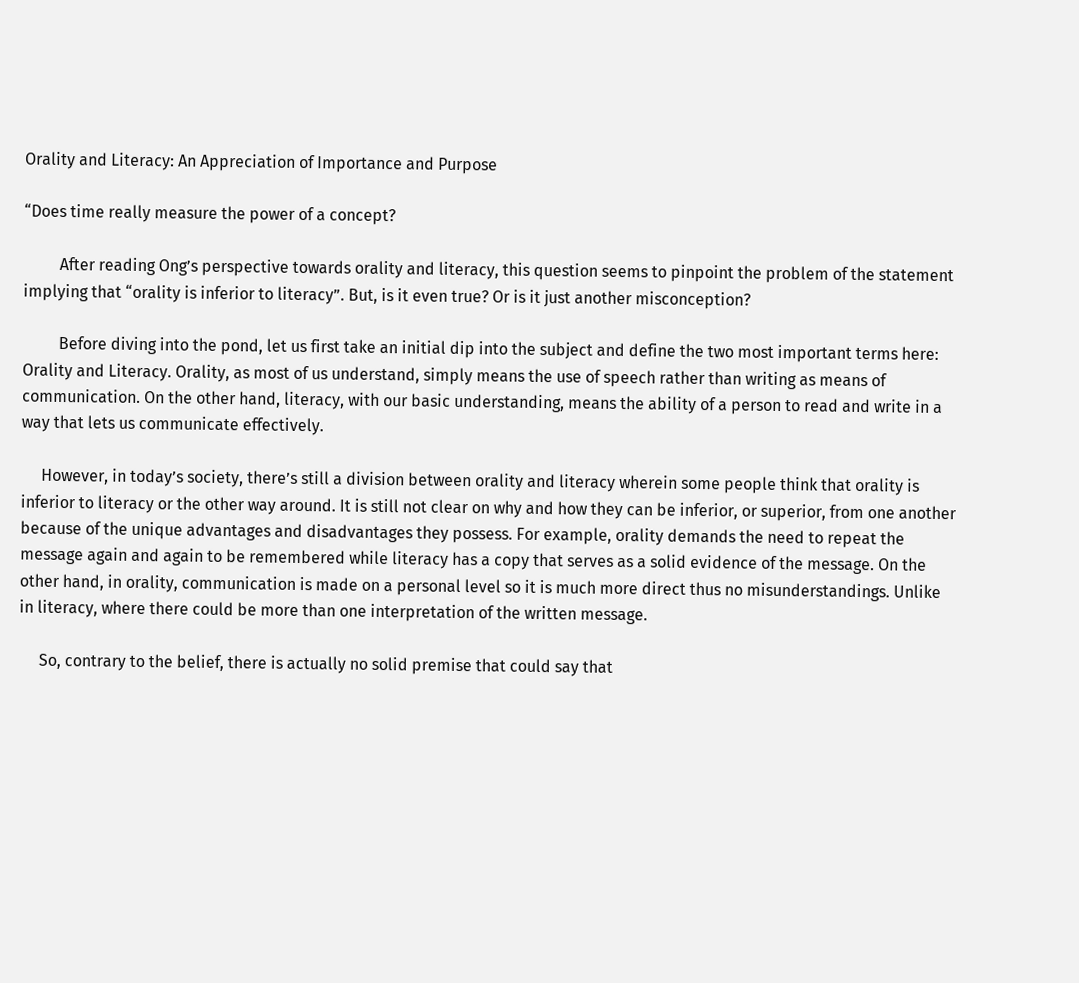Orality and Literacy: An Appreciation of Importance and Purpose

“Does time really measure the power of a concept?

         After reading Ong’s perspective towards orality and literacy, this question seems to pinpoint the problem of the statement implying that “orality is inferior to literacy”. But, is it even true? Or is it just another misconception?

         Before diving into the pond, let us first take an initial dip into the subject and define the two most important terms here: Orality and Literacy. Orality, as most of us understand, simply means the use of speech rather than writing as means of communication. On the other hand, literacy, with our basic understanding, means the ability of a person to read and write in a way that lets us communicate effectively.

     However, in today’s society, there’s still a division between orality and literacy wherein some people think that orality is inferior to literacy or the other way around. It is still not clear on why and how they can be inferior, or superior, from one another because of the unique advantages and disadvantages they possess. For example, orality demands the need to repeat the message again and again to be remembered while literacy has a copy that serves as a solid evidence of the message. On the other hand, in orality, communication is made on a personal level so it is much more direct thus no misunderstandings. Unlike in literacy, where there could be more than one interpretation of the written message.

     So, contrary to the belief, there is actually no solid premise that could say that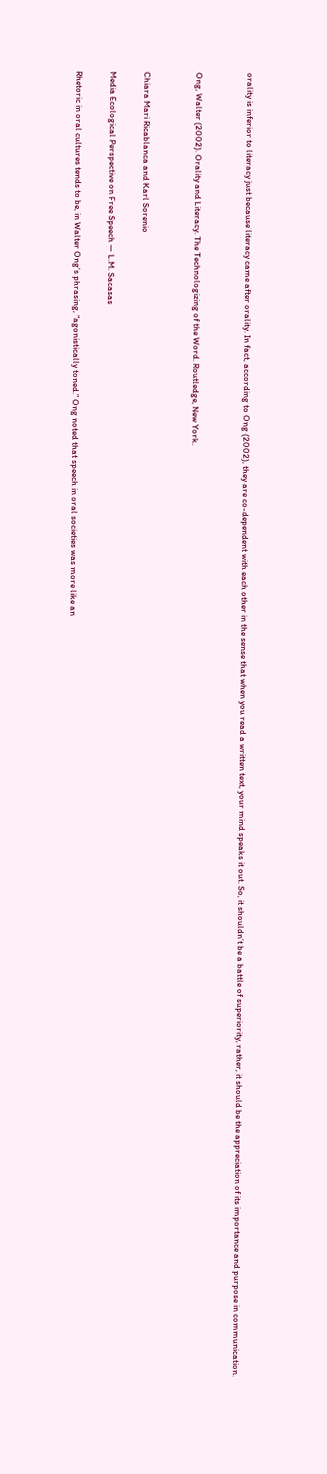orality is inferior to literacy just because literacy came after orality. In fact, according to Ong (2002), they are co-dependent with each other in the sense that when you read a written text, your mind speaks it out. So, it shouldn’t be a battle of superiority, rather, it should be the appreciation of its importance and purpose in communication.


Ong, Walter (2002). Orality and Literacy. The Technologizing of the Word. Routledge, New York.


Chiara Mari Ricablanca and Karl Sorenio

Media Ecological Perspective on Free Speech — L.M. Sacasas

Rhetoric in oral cultures tends to be, in Walter Ong’s phrasing, “agonistically toned.” Ong noted that speech in oral societies was more like an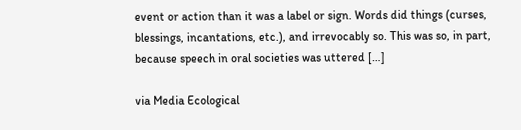event or action than it was a label or sign. Words did things (curses, blessings, incantations, etc.), and irrevocably so. This was so, in part, because speech in oral societies was uttered […]

via Media Ecological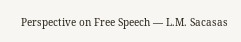Perspective on Free Speech — L.M. Sacasas